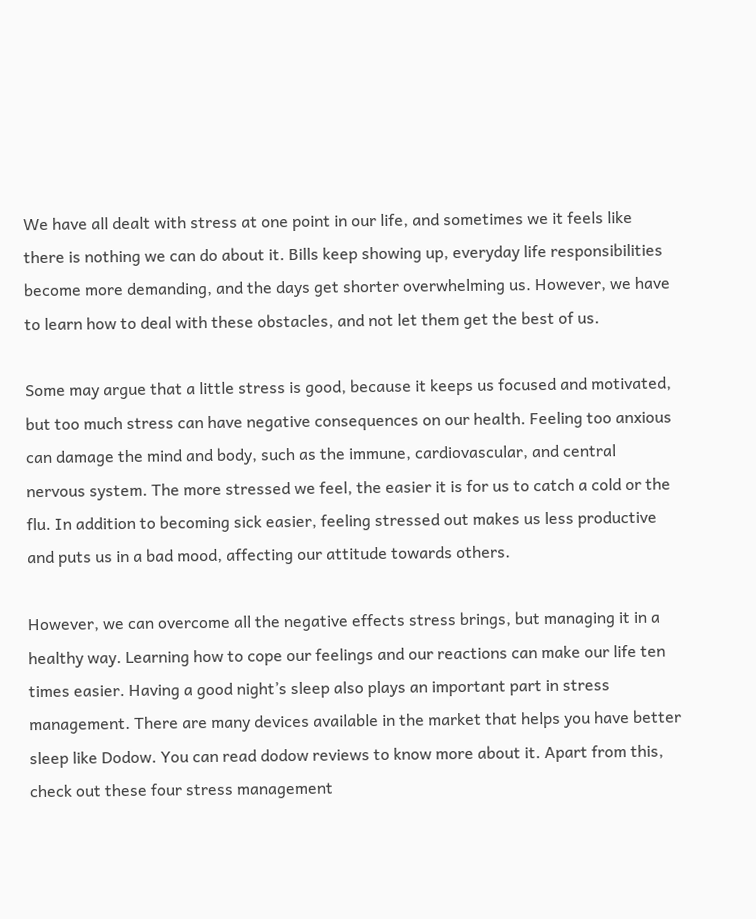We have all dealt with stress at one point in our life, and sometimes we it feels like there is nothing we can do about it. Bills keep showing up, everyday life responsibilities become more demanding, and the days get shorter overwhelming us. However, we have to learn how to deal with these obstacles, and not let them get the best of us.

Some may argue that a little stress is good, because it keeps us focused and motivated, but too much stress can have negative consequences on our health. Feeling too anxious can damage the mind and body, such as the immune, cardiovascular, and central nervous system. The more stressed we feel, the easier it is for us to catch a cold or the flu. In addition to becoming sick easier, feeling stressed out makes us less productive and puts us in a bad mood, affecting our attitude towards others.

However, we can overcome all the negative effects stress brings, but managing it in a healthy way. Learning how to cope our feelings and our reactions can make our life ten times easier. Having a good night’s sleep also plays an important part in stress management. There are many devices available in the market that helps you have better sleep like Dodow. You can read dodow reviews to know more about it. Apart from this, check out these four stress management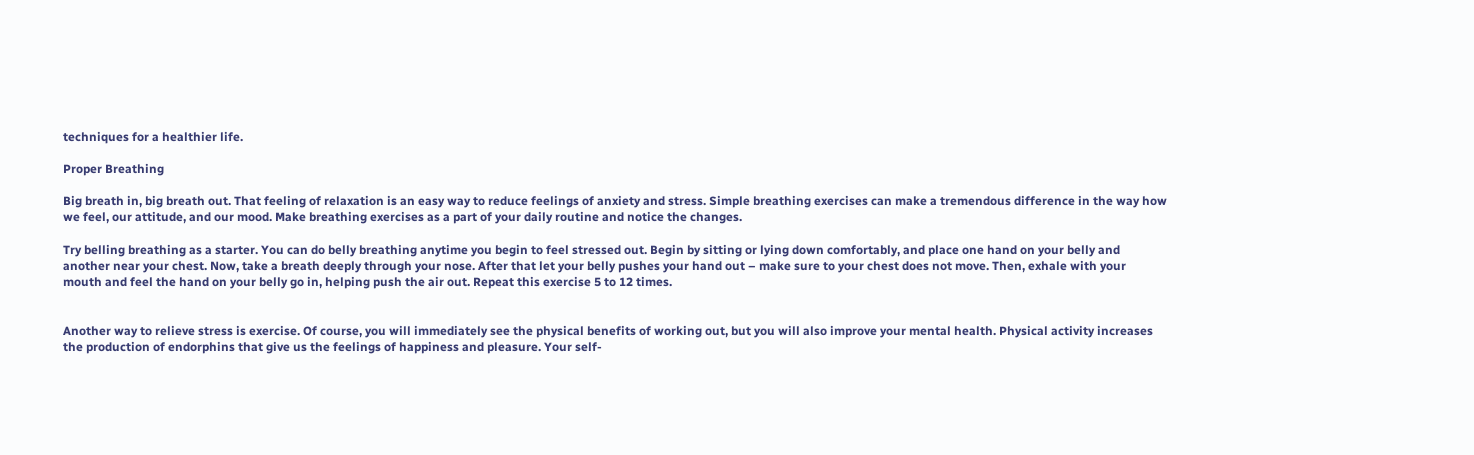techniques for a healthier life.

Proper Breathing

Big breath in, big breath out. That feeling of relaxation is an easy way to reduce feelings of anxiety and stress. Simple breathing exercises can make a tremendous difference in the way how we feel, our attitude, and our mood. Make breathing exercises as a part of your daily routine and notice the changes.

Try belling breathing as a starter. You can do belly breathing anytime you begin to feel stressed out. Begin by sitting or lying down comfortably, and place one hand on your belly and another near your chest. Now, take a breath deeply through your nose. After that let your belly pushes your hand out – make sure to your chest does not move. Then, exhale with your mouth and feel the hand on your belly go in, helping push the air out. Repeat this exercise 5 to 12 times.


Another way to relieve stress is exercise. Of course, you will immediately see the physical benefits of working out, but you will also improve your mental health. Physical activity increases the production of endorphins that give us the feelings of happiness and pleasure. Your self-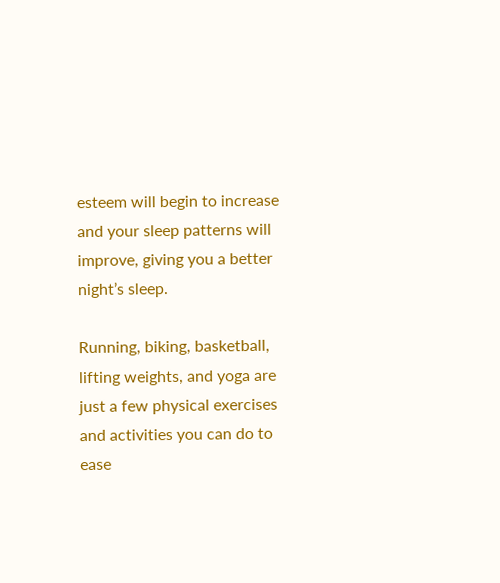esteem will begin to increase and your sleep patterns will improve, giving you a better night’s sleep.

Running, biking, basketball, lifting weights, and yoga are just a few physical exercises and activities you can do to ease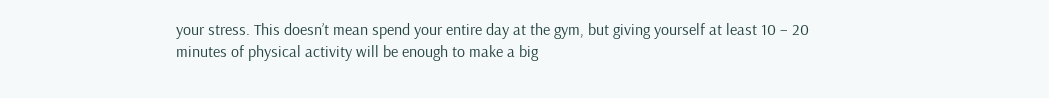your stress. This doesn’t mean spend your entire day at the gym, but giving yourself at least 10 – 20 minutes of physical activity will be enough to make a big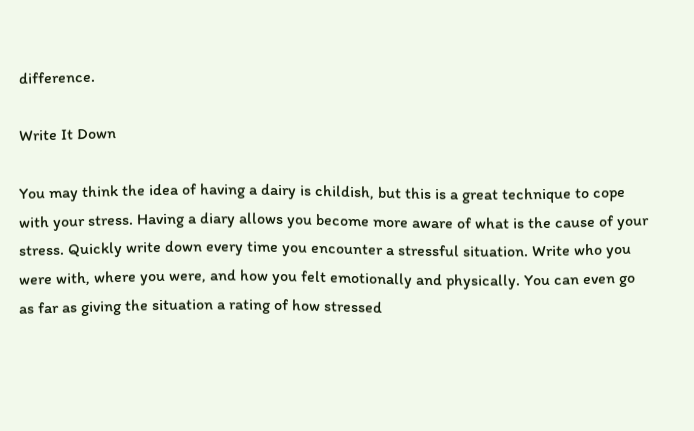difference.

Write It Down

You may think the idea of having a dairy is childish, but this is a great technique to cope with your stress. Having a diary allows you become more aware of what is the cause of your stress. Quickly write down every time you encounter a stressful situation. Write who you were with, where you were, and how you felt emotionally and physically. You can even go as far as giving the situation a rating of how stressed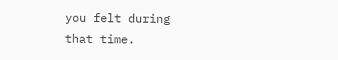you felt during that time.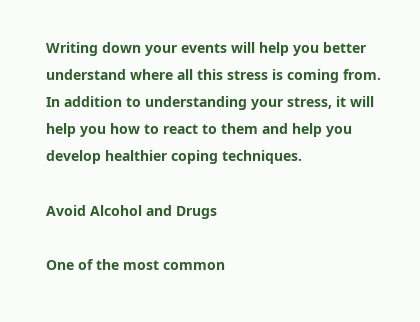Writing down your events will help you better understand where all this stress is coming from. In addition to understanding your stress, it will help you how to react to them and help you develop healthier coping techniques.

Avoid Alcohol and Drugs

One of the most common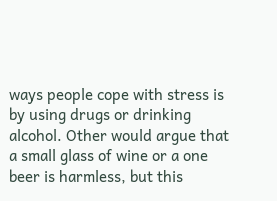ways people cope with stress is by using drugs or drinking alcohol. Other would argue that a small glass of wine or a one beer is harmless, but this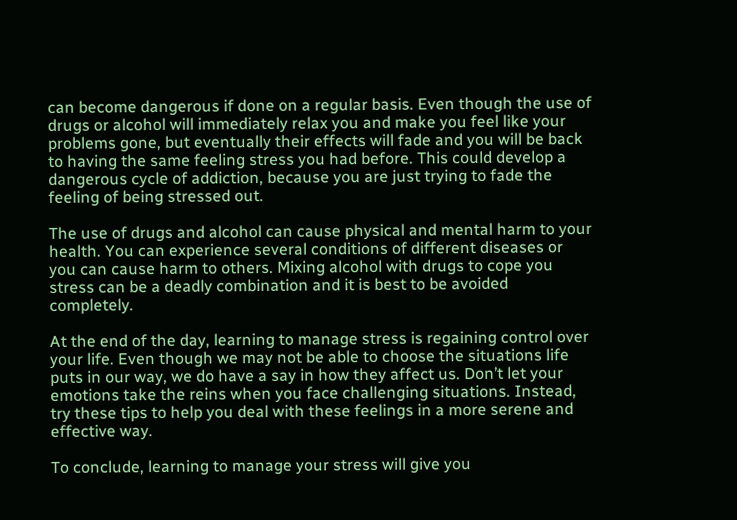can become dangerous if done on a regular basis. Even though the use of drugs or alcohol will immediately relax you and make you feel like your problems gone, but eventually their effects will fade and you will be back to having the same feeling stress you had before. This could develop a dangerous cycle of addiction, because you are just trying to fade the feeling of being stressed out.

The use of drugs and alcohol can cause physical and mental harm to your health. You can experience several conditions of different diseases or you can cause harm to others. Mixing alcohol with drugs to cope you stress can be a deadly combination and it is best to be avoided completely.

At the end of the day, learning to manage stress is regaining control over your life. Even though we may not be able to choose the situations life puts in our way, we do have a say in how they affect us. Don’t let your emotions take the reins when you face challenging situations. Instead, try these tips to help you deal with these feelings in a more serene and effective way.

To conclude, learning to manage your stress will give you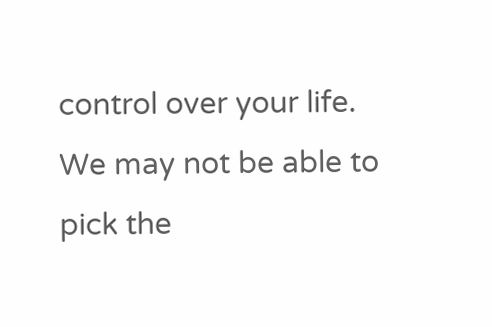control over your life. We may not be able to pick the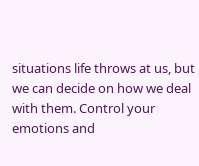situations life throws at us, but we can decide on how we deal with them. Control your emotions and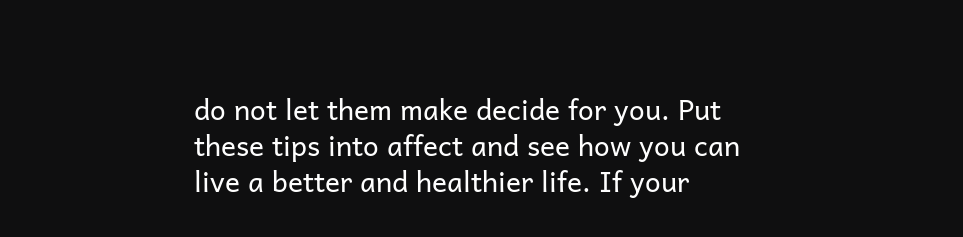do not let them make decide for you. Put these tips into affect and see how you can live a better and healthier life. If your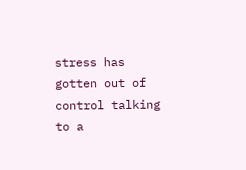stress has gotten out of control talking to a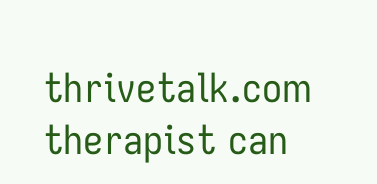thrivetalk.com therapist can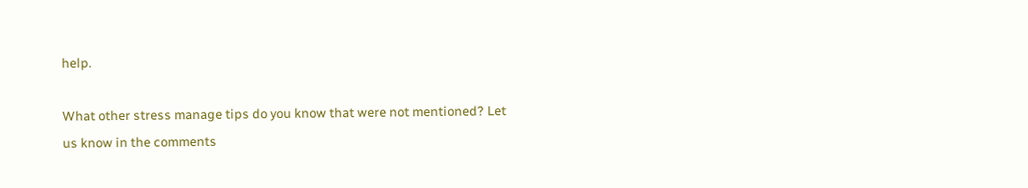help.

What other stress manage tips do you know that were not mentioned? Let us know in the comments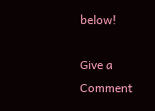below!

Give a Comment